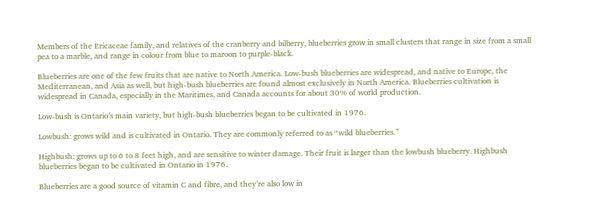Members of the Ericaceae family, and relatives of the cranberry and bilberry, blueberries grow in small clusters that range in size from a small pea to a marble, and range in colour from blue to maroon to purple-black.

Blueberries are one of the few fruits that are native to North America. Low-bush blueberries are widespread, and native to Europe, the Mediterranean, and Asia as well, but high-bush blueberries are found almost exclusively in North America. Blueberries cultivation is widespread in Canada, especially in the Maritimes, and Canada accounts for about 30% of world production.

Low-bush is Ontario’s main variety, but high-bush blueberries began to be cultivated in 1976.

Lowbush: grows wild and is cultivated in Ontario. They are commonly referred to as “wild blueberries.”

Highbush: grows up to 6 to 8 feet high, and are sensitive to winter damage. Their fruit is larger than the lowbush blueberry. Highbush blueberries began to be cultivated in Ontario in 1976.

Blueberries are a good source of vitamin C and fibre, and they’re also low in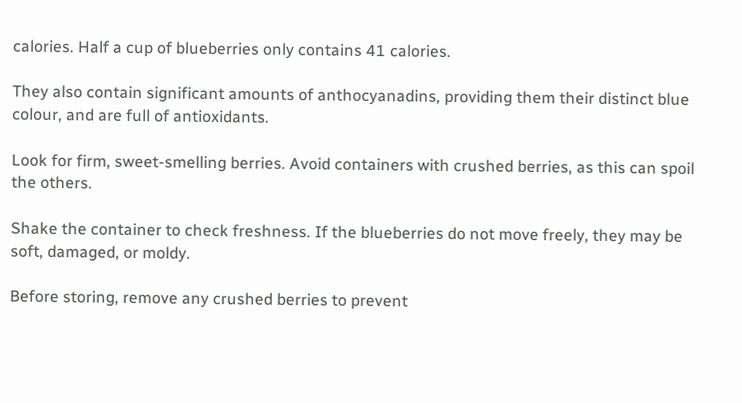calories. Half a cup of blueberries only contains 41 calories.

They also contain significant amounts of anthocyanadins, providing them their distinct blue colour, and are full of antioxidants.

Look for firm, sweet-smelling berries. Avoid containers with crushed berries, as this can spoil the others.

Shake the container to check freshness. If the blueberries do not move freely, they may be soft, damaged, or moldy.

Before storing, remove any crushed berries to prevent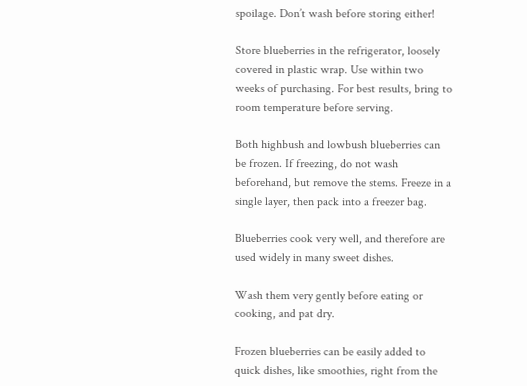spoilage. Don’t wash before storing either!

Store blueberries in the refrigerator, loosely covered in plastic wrap. Use within two weeks of purchasing. For best results, bring to room temperature before serving.

Both highbush and lowbush blueberries can be frozen. If freezing, do not wash beforehand, but remove the stems. Freeze in a single layer, then pack into a freezer bag.

Blueberries cook very well, and therefore are used widely in many sweet dishes.

Wash them very gently before eating or cooking, and pat dry.

Frozen blueberries can be easily added to quick dishes, like smoothies, right from the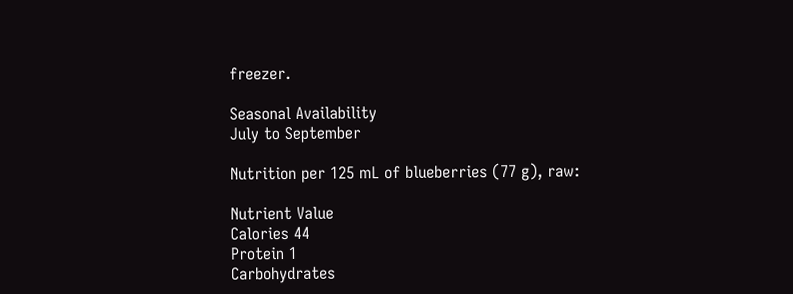freezer.

Seasonal Availability
July to September

Nutrition per 125 mL of blueberries (77 g), raw:

Nutrient Value
Calories 44
Protein 1
Carbohydrates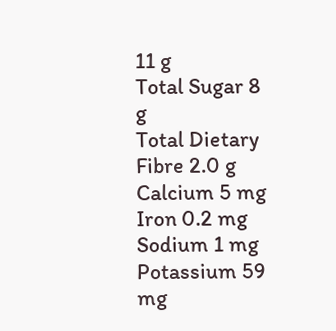11 g
Total Sugar 8 g
Total Dietary Fibre 2.0 g
Calcium 5 mg
Iron 0.2 mg
Sodium 1 mg
Potassium 59 mg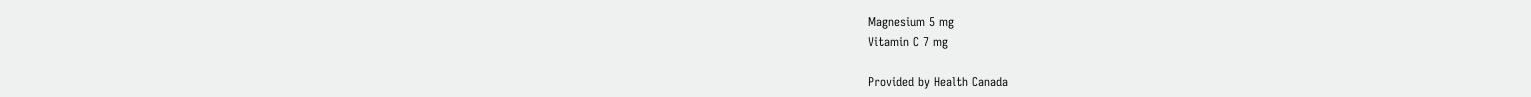Magnesium 5 mg
Vitamin C 7 mg

Provided by Health Canada